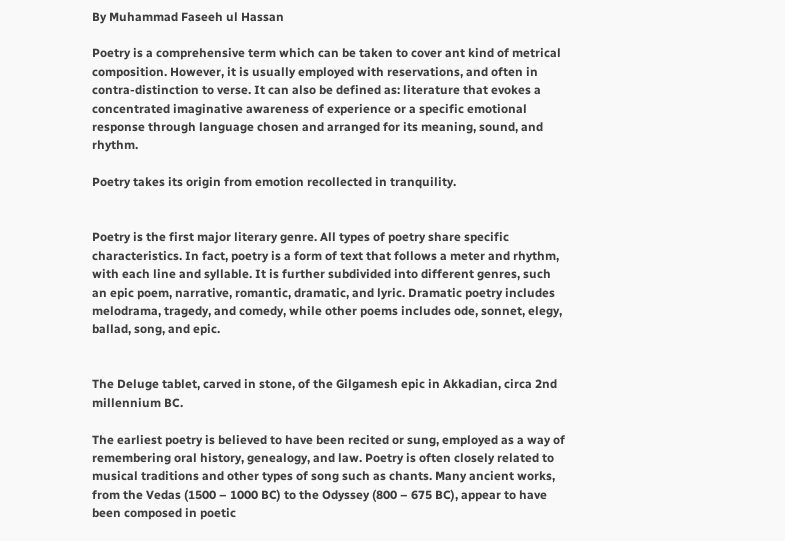By Muhammad Faseeh ul Hassan

Poetry is a comprehensive term which can be taken to cover ant kind of metrical composition. However, it is usually employed with reservations, and often in contra-distinction to verse. It can also be defined as: literature that evokes a concentrated imaginative awareness of experience or a specific emotional response through language chosen and arranged for its meaning, sound, and rhythm.

Poetry takes its origin from emotion recollected in tranquility.


Poetry is the first major literary genre. All types of poetry share specific characteristics. In fact, poetry is a form of text that follows a meter and rhythm, with each line and syllable. It is further subdivided into different genres, such an epic poem, narrative, romantic, dramatic, and lyric. Dramatic poetry includes melodrama, tragedy, and comedy, while other poems includes ode, sonnet, elegy, ballad, song, and epic.


The Deluge tablet, carved in stone, of the Gilgamesh epic in Akkadian, circa 2nd millennium BC.

The earliest poetry is believed to have been recited or sung, employed as a way of remembering oral history, genealogy, and law. Poetry is often closely related to musical traditions and other types of song such as chants. Many ancient works, from the Vedas (1500 – 1000 BC) to the Odyssey (800 – 675 BC), appear to have been composed in poetic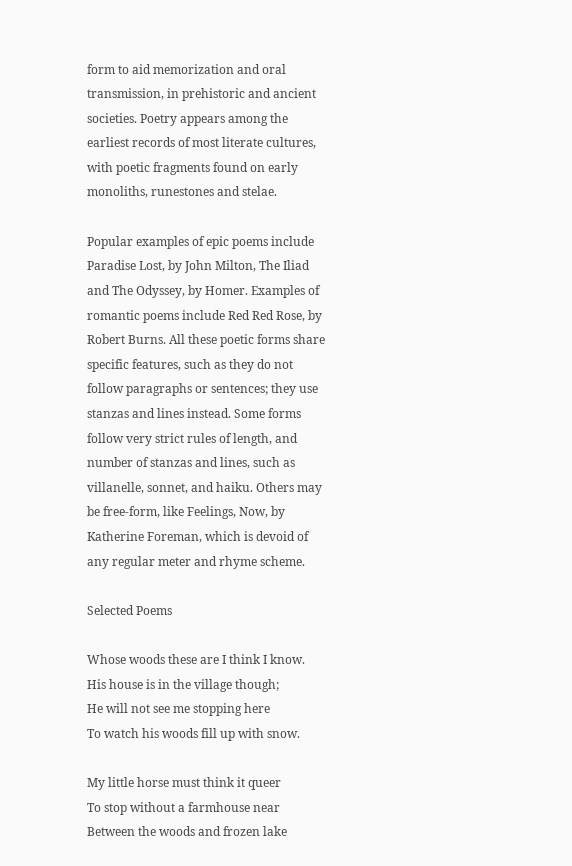form to aid memorization and oral transmission, in prehistoric and ancient societies. Poetry appears among the earliest records of most literate cultures, with poetic fragments found on early monoliths, runestones and stelae.

Popular examples of epic poems include Paradise Lost, by John Milton, The Iliad and The Odyssey, by Homer. Examples of romantic poems include Red Red Rose, by Robert Burns. All these poetic forms share specific features, such as they do not follow paragraphs or sentences; they use stanzas and lines instead. Some forms follow very strict rules of length, and number of stanzas and lines, such as villanelle, sonnet, and haiku. Others may be free-form, like Feelings, Now, by Katherine Foreman, which is devoid of any regular meter and rhyme scheme.

Selected Poems

Whose woods these are I think I know.
His house is in the village though;
He will not see me stopping here
To watch his woods fill up with snow.

My little horse must think it queer
To stop without a farmhouse near
Between the woods and frozen lake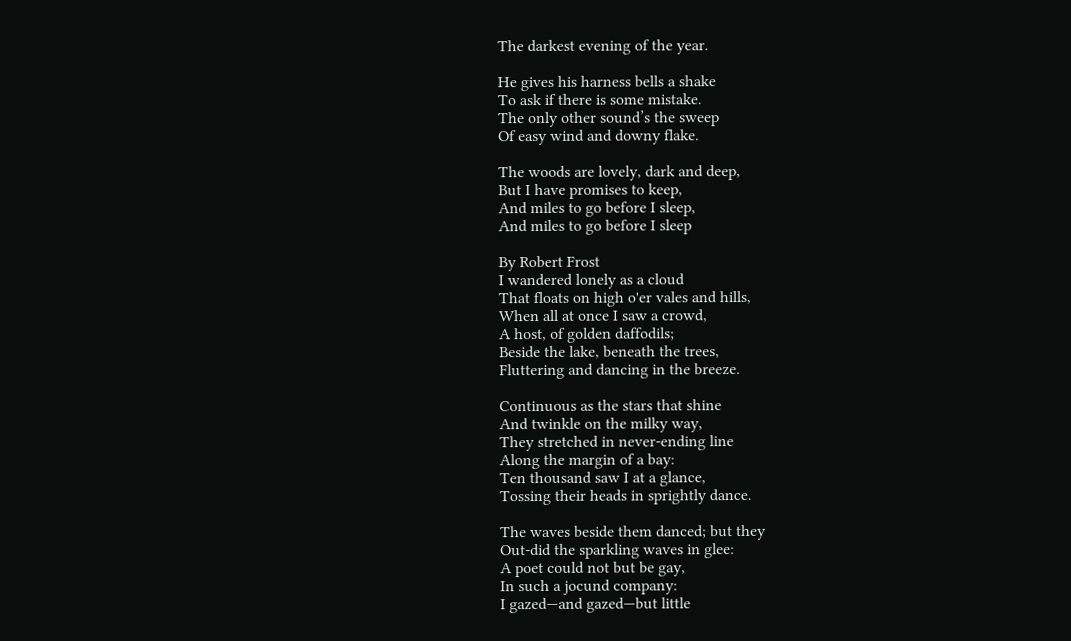The darkest evening of the year.

He gives his harness bells a shake
To ask if there is some mistake.
The only other sound’s the sweep
Of easy wind and downy flake.

The woods are lovely, dark and deep,
But I have promises to keep,
And miles to go before I sleep,
And miles to go before I sleep

By Robert Frost
I wandered lonely as a cloud
That floats on high o'er vales and hills,
When all at once I saw a crowd,
A host, of golden daffodils;
Beside the lake, beneath the trees,
Fluttering and dancing in the breeze.

Continuous as the stars that shine
And twinkle on the milky way,
They stretched in never-ending line
Along the margin of a bay:
Ten thousand saw I at a glance,
Tossing their heads in sprightly dance.

The waves beside them danced; but they
Out-did the sparkling waves in glee:
A poet could not but be gay,
In such a jocund company:
I gazed—and gazed—but little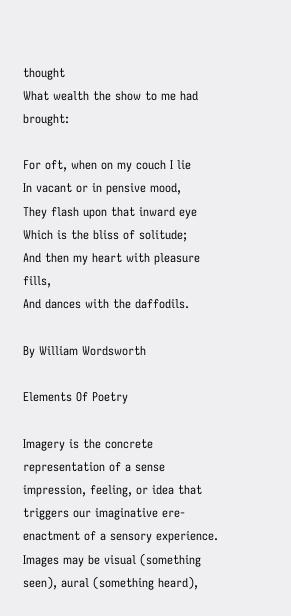thought
What wealth the show to me had brought:

For oft, when on my couch I lie
In vacant or in pensive mood,
They flash upon that inward eye
Which is the bliss of solitude;
And then my heart with pleasure fills,
And dances with the daffodils.

By William Wordsworth

Elements Of Poetry

Imagery is the concrete representation of a sense impression, feeling, or idea that triggers our imaginative ere-enactment of a sensory experience. Images may be visual (something seen), aural (something heard),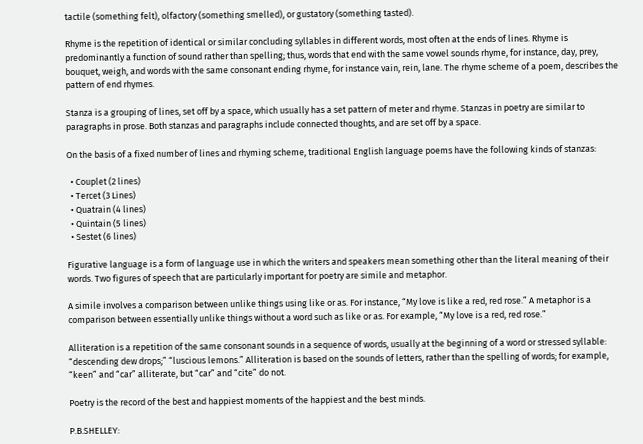tactile (something felt), olfactory (something smelled), or gustatory (something tasted).

Rhyme is the repetition of identical or similar concluding syllables in different words, most often at the ends of lines. Rhyme is predominantly a function of sound rather than spelling; thus, words that end with the same vowel sounds rhyme, for instance, day, prey, bouquet, weigh, and words with the same consonant ending rhyme, for instance vain, rein, lane. The rhyme scheme of a poem, describes the pattern of end rhymes.

Stanza is a grouping of lines, set off by a space, which usually has a set pattern of meter and rhyme. Stanzas in poetry are similar to paragraphs in prose. Both stanzas and paragraphs include connected thoughts, and are set off by a space.

On the basis of a fixed number of lines and rhyming scheme, traditional English language poems have the following kinds of stanzas:

  • Couplet (2 lines)
  • Tercet (3 Lines)
  • Quatrain (4 lines)
  • Quintain (5 lines)
  • Sestet (6 lines)

Figurative language is a form of language use in which the writers and speakers mean something other than the literal meaning of their words. Two figures of speech that are particularly important for poetry are simile and metaphor.

A simile involves a comparison between unlike things using like or as. For instance, “My love is like a red, red rose.” A metaphor is a comparison between essentially unlike things without a word such as like or as. For example, “My love is a red, red rose.”

Alliteration is a repetition of the same consonant sounds in a sequence of words, usually at the beginning of a word or stressed syllable: “descending dew drops;” “luscious lemons.” Alliteration is based on the sounds of letters, rather than the spelling of words; for example, “keen” and “car” alliterate, but “car” and “cite” do not.

Poetry is the record of the best and happiest moments of the happiest and the best minds.

P.B.SHELLEY: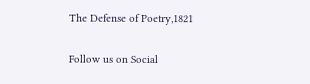The Defense of Poetry,1821

Follow us on Social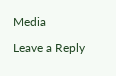Media

Leave a Reply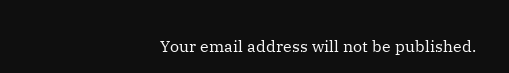Your email address will not be published.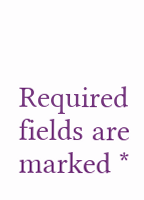Required fields are marked *